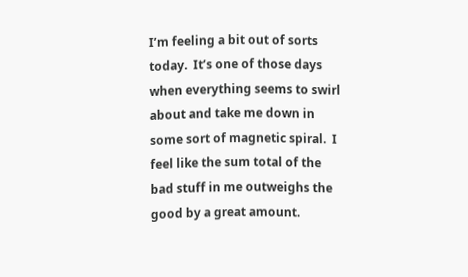I’m feeling a bit out of sorts today.  It’s one of those days when everything seems to swirl about and take me down in some sort of magnetic spiral.  I feel like the sum total of the bad stuff in me outweighs the good by a great amount.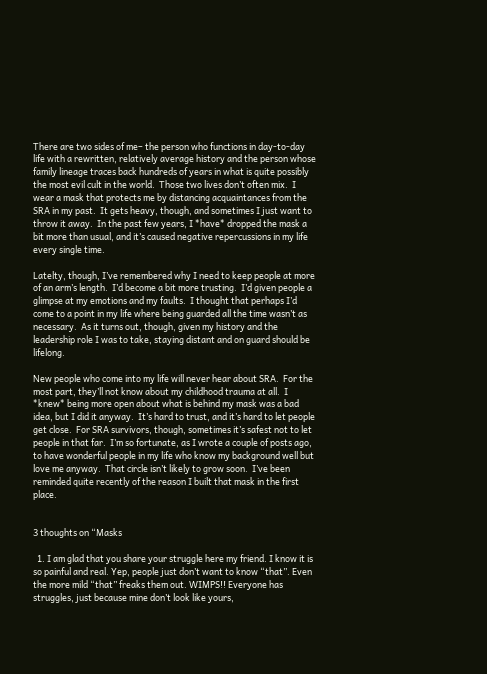There are two sides of me– the person who functions in day-to-day life with a rewritten, relatively average history and the person whose family lineage traces back hundreds of years in what is quite possibly the most evil cult in the world.  Those two lives don’t often mix.  I wear a mask that protects me by distancing acquaintances from the SRA in my past.  It gets heavy, though, and sometimes I just want to throw it away.  In the past few years, I *have* dropped the mask a bit more than usual, and it’s caused negative repercussions in my life every single time.

Latelty, though, I’ve remembered why I need to keep people at more of an arm’s length.  I’d become a bit more trusting.  I’d given people a glimpse at my emotions and my faults.  I thought that perhaps I’d come to a point in my life where being guarded all the time wasn’t as necessary.  As it turns out, though, given my history and the leadership role I was to take, staying distant and on guard should be lifelong.

New people who come into my life will never hear about SRA.  For the most part, they’ll not know about my childhood trauma at all.  I *knew* being more open about what is behind my mask was a bad idea, but I did it anyway.  It’s hard to trust, and it’s hard to let people get close.  For SRA survivors, though, sometimes it’s safest not to let people in that far.  I’m so fortunate, as I wrote a couple of posts ago, to have wonderful people in my life who know my background well but love me anyway.  That circle isn’t likely to grow soon.  I’ve been reminded quite recently of the reason I built that mask in the first place.


3 thoughts on “Masks

  1. I am glad that you share your struggle here my friend. I know it is so painful and real. Yep, people just don’t want to know “that”. Even the more mild “that” freaks them out. WIMPS!! Everyone has struggles, just because mine don’t look like yours,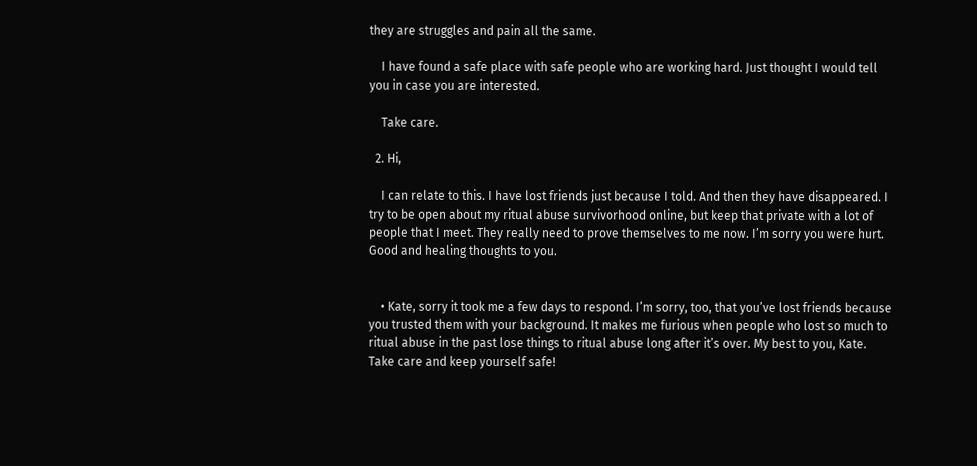they are struggles and pain all the same.

    I have found a safe place with safe people who are working hard. Just thought I would tell you in case you are interested.

    Take care.

  2. Hi,

    I can relate to this. I have lost friends just because I told. And then they have disappeared. I try to be open about my ritual abuse survivorhood online, but keep that private with a lot of people that I meet. They really need to prove themselves to me now. I’m sorry you were hurt. Good and healing thoughts to you.


    • Kate, sorry it took me a few days to respond. I’m sorry, too, that you’ve lost friends because you trusted them with your background. It makes me furious when people who lost so much to ritual abuse in the past lose things to ritual abuse long after it’s over. My best to you, Kate. Take care and keep yourself safe!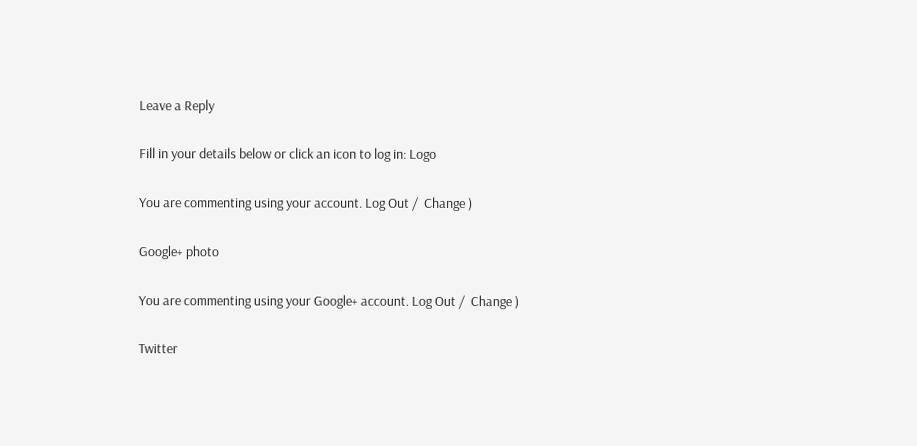Leave a Reply

Fill in your details below or click an icon to log in: Logo

You are commenting using your account. Log Out /  Change )

Google+ photo

You are commenting using your Google+ account. Log Out /  Change )

Twitter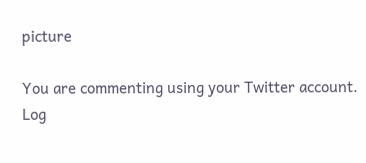picture

You are commenting using your Twitter account. Log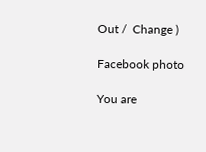Out /  Change )

Facebook photo

You are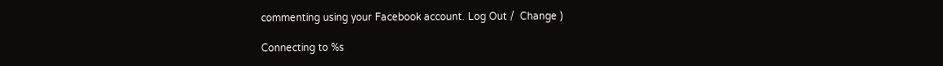commenting using your Facebook account. Log Out /  Change )

Connecting to %s